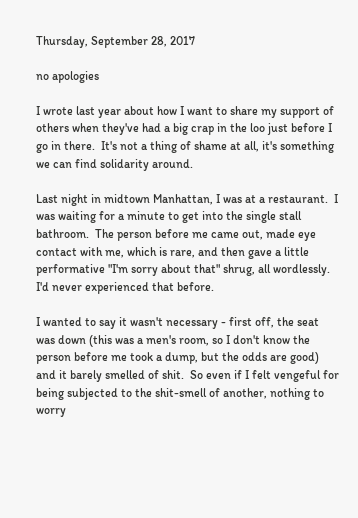Thursday, September 28, 2017

no apologies

I wrote last year about how I want to share my support of others when they've had a big crap in the loo just before I go in there.  It's not a thing of shame at all, it's something we can find solidarity around.

Last night in midtown Manhattan, I was at a restaurant.  I was waiting for a minute to get into the single stall bathroom.  The person before me came out, made eye contact with me, which is rare, and then gave a little performative "I'm sorry about that" shrug, all wordlessly.  I'd never experienced that before.

I wanted to say it wasn't necessary - first off, the seat was down (this was a men's room, so I don't know the person before me took a dump, but the odds are good) and it barely smelled of shit.  So even if I felt vengeful for being subjected to the shit-smell of another, nothing to worry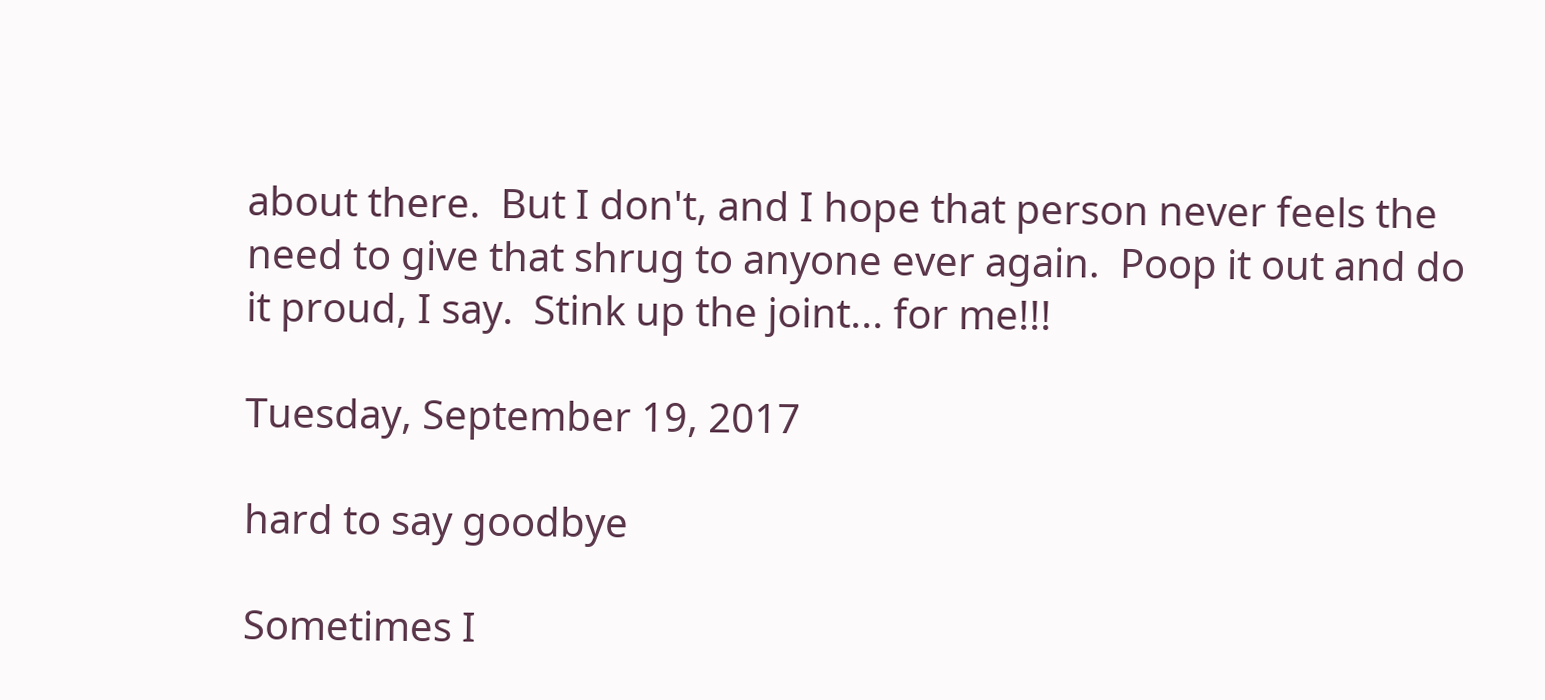about there.  But I don't, and I hope that person never feels the need to give that shrug to anyone ever again.  Poop it out and do it proud, I say.  Stink up the joint... for me!!!

Tuesday, September 19, 2017

hard to say goodbye

Sometimes I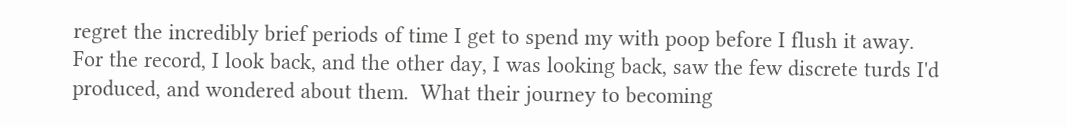regret the incredibly brief periods of time I get to spend my with poop before I flush it away.  For the record, I look back, and the other day, I was looking back, saw the few discrete turds I'd produced, and wondered about them.  What their journey to becoming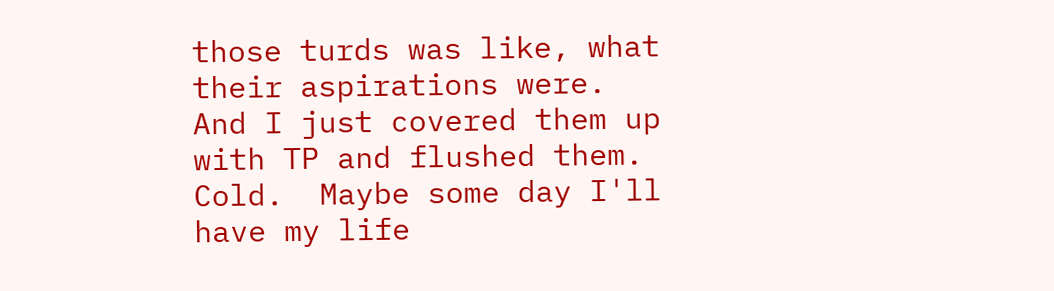those turds was like, what their aspirations were.  And I just covered them up with TP and flushed them.  Cold.  Maybe some day I'll have my life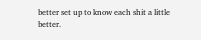better set up to know each shit a little better.